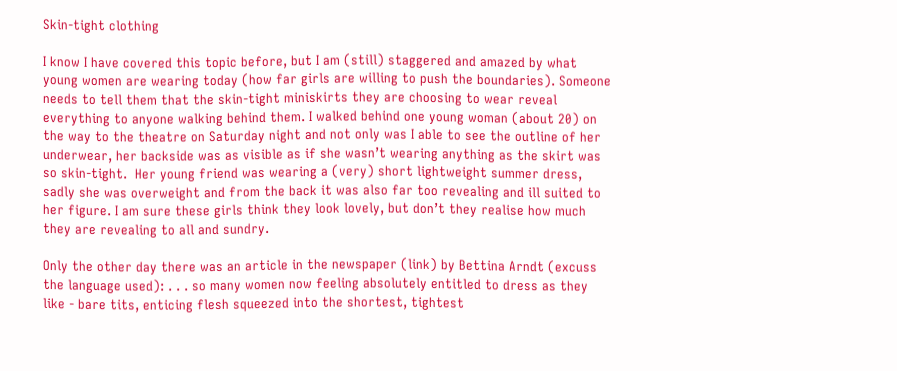Skin-tight clothing

I know I have covered this topic before, but I am (still) staggered and amazed by what young women are wearing today (how far girls are willing to push the boundaries). Someone needs to tell them that the skin-tight miniskirts they are choosing to wear reveal everything to anyone walking behind them. I walked behind one young woman (about 20) on the way to the theatre on Saturday night and not only was I able to see the outline of her underwear, her backside was as visible as if she wasn’t wearing anything as the skirt was so skin-tight.  Her young friend was wearing a (very) short lightweight summer dress, sadly she was overweight and from the back it was also far too revealing and ill suited to her figure. I am sure these girls think they look lovely, but don’t they realise how much they are revealing to all and sundry.

Only the other day there was an article in the newspaper (link) by Bettina Arndt (excuss the language used): . . . so many women now feeling absolutely entitled to dress as they like - bare tits, enticing flesh squeezed into the shortest, tightest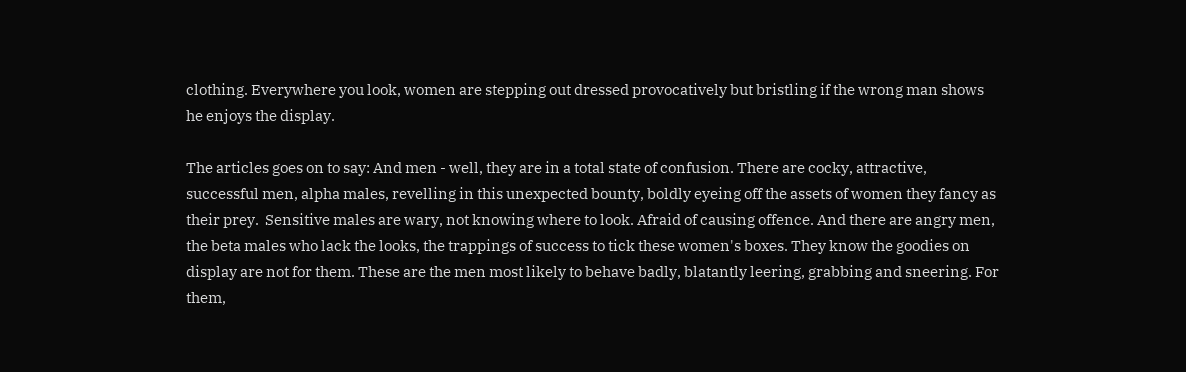clothing. Everywhere you look, women are stepping out dressed provocatively but bristling if the wrong man shows he enjoys the display.

The articles goes on to say: And men - well, they are in a total state of confusion. There are cocky, attractive, successful men, alpha males, revelling in this unexpected bounty, boldly eyeing off the assets of women they fancy as their prey.  Sensitive males are wary, not knowing where to look. Afraid of causing offence. And there are angry men, the beta males who lack the looks, the trappings of success to tick these women's boxes. They know the goodies on display are not for them. These are the men most likely to behave badly, blatantly leering, grabbing and sneering. For them,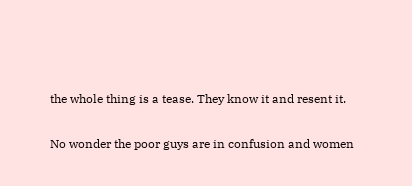the whole thing is a tease. They know it and resent it.

No wonder the poor guys are in confusion and women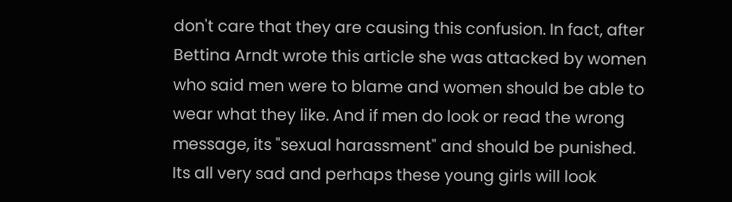don't care that they are causing this confusion. In fact, after Bettina Arndt wrote this article she was attacked by women who said men were to blame and women should be able to wear what they like. And if men do look or read the wrong message, its "sexual harassment" and should be punished.
Its all very sad and perhaps these young girls will look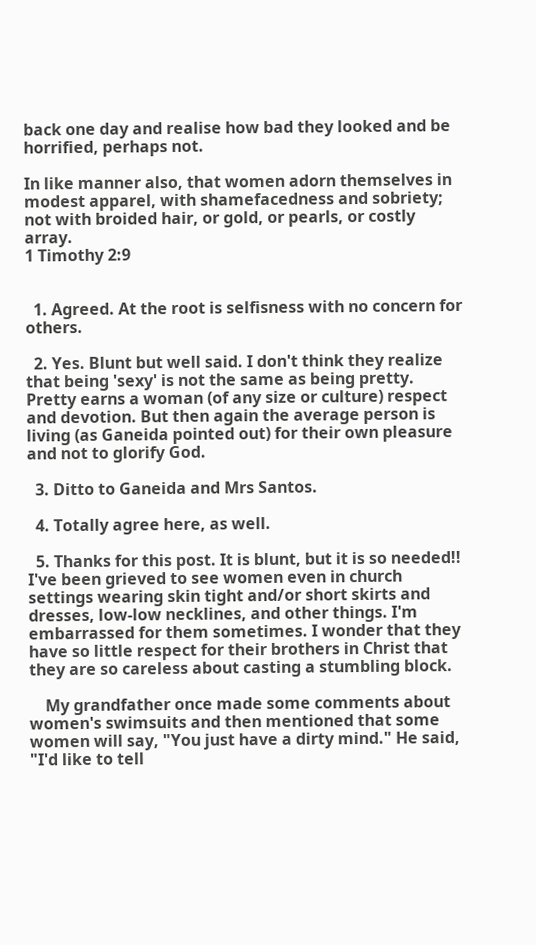back one day and realise how bad they looked and be horrified, perhaps not.

In like manner also, that women adorn themselves in modest apparel, with shamefacedness and sobriety; not with broided hair, or gold, or pearls, or costly array.
1 Timothy 2:9


  1. Agreed. At the root is selfisness with no concern for others.

  2. Yes. Blunt but well said. I don't think they realize that being 'sexy' is not the same as being pretty. Pretty earns a woman (of any size or culture) respect and devotion. But then again the average person is living (as Ganeida pointed out) for their own pleasure and not to glorify God.

  3. Ditto to Ganeida and Mrs Santos.

  4. Totally agree here, as well.

  5. Thanks for this post. It is blunt, but it is so needed!! I've been grieved to see women even in church settings wearing skin tight and/or short skirts and dresses, low-low necklines, and other things. I'm embarrassed for them sometimes. I wonder that they have so little respect for their brothers in Christ that they are so careless about casting a stumbling block.

    My grandfather once made some comments about women's swimsuits and then mentioned that some women will say, "You just have a dirty mind." He said, "I'd like to tell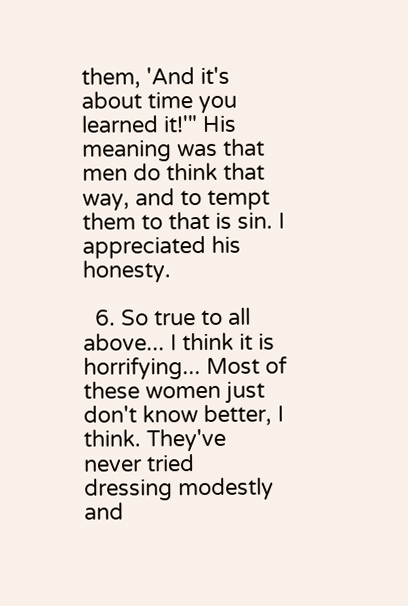them, 'And it's about time you learned it!'" His meaning was that men do think that way, and to tempt them to that is sin. I appreciated his honesty.

  6. So true to all above... I think it is horrifying... Most of these women just don't know better, I think. They've never tried dressing modestly and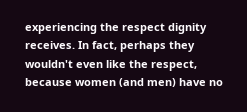experiencing the respect dignity receives. In fact, perhaps they wouldn't even like the respect, because women (and men) have no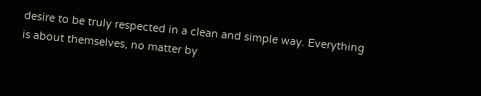desire to be truly respected in a clean and simple way. Everything is about themselves, no matter by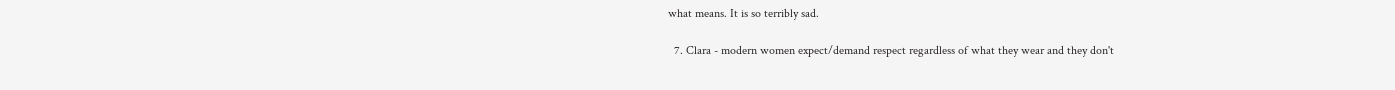what means. It is so terribly sad.

  7. Clara - modern women expect/demand respect regardless of what they wear and they don't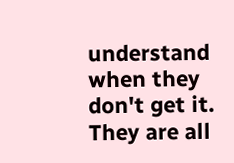understand when they don't get it. They are all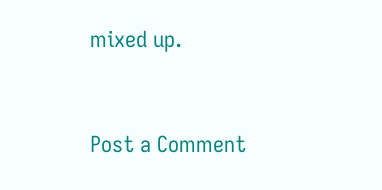mixed up.


Post a Comment